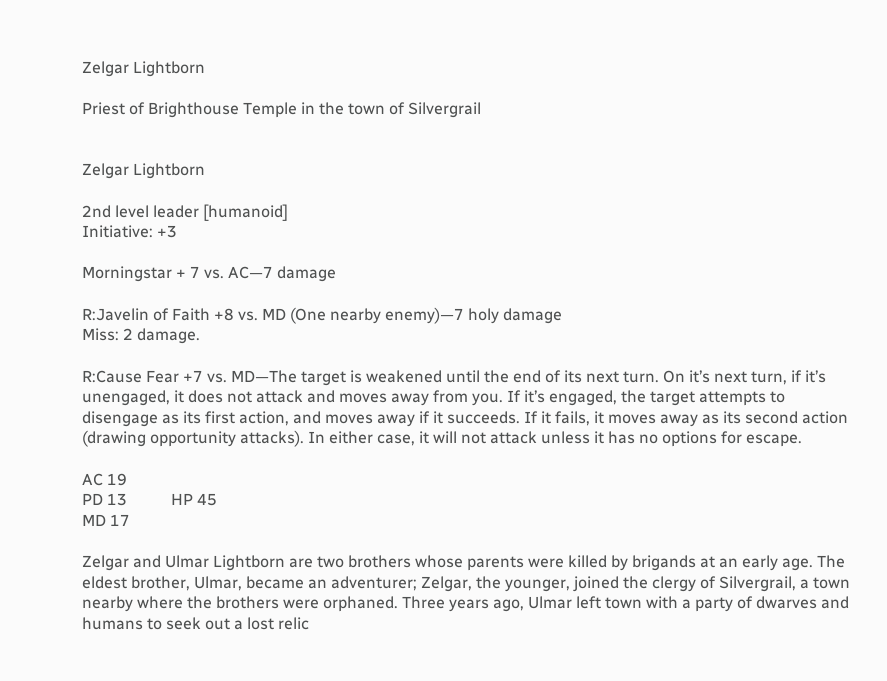Zelgar Lightborn

Priest of Brighthouse Temple in the town of Silvergrail


Zelgar Lightborn

2nd level leader [humanoid]
Initiative: +3

Morningstar + 7 vs. AC—7 damage

R:Javelin of Faith +8 vs. MD (One nearby enemy)—7 holy damage
Miss: 2 damage.

R:Cause Fear +7 vs. MD—The target is weakened until the end of its next turn. On it’s next turn, if it’s unengaged, it does not attack and moves away from you. If it’s engaged, the target attempts to disengage as its first action, and moves away if it succeeds. If it fails, it moves away as its second action (drawing opportunity attacks). In either case, it will not attack unless it has no options for escape.

AC 19
PD 13           HP 45
MD 17

Zelgar and Ulmar Lightborn are two brothers whose parents were killed by brigands at an early age. The eldest brother, Ulmar, became an adventurer; Zelgar, the younger, joined the clergy of Silvergrail, a town nearby where the brothers were orphaned. Three years ago, Ulmar left town with a party of dwarves and humans to seek out a lost relic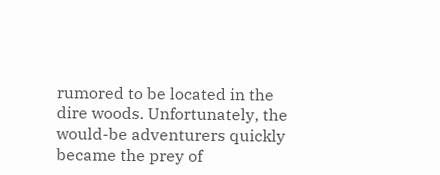rumored to be located in the dire woods. Unfortunately, the would-be adventurers quickly became the prey of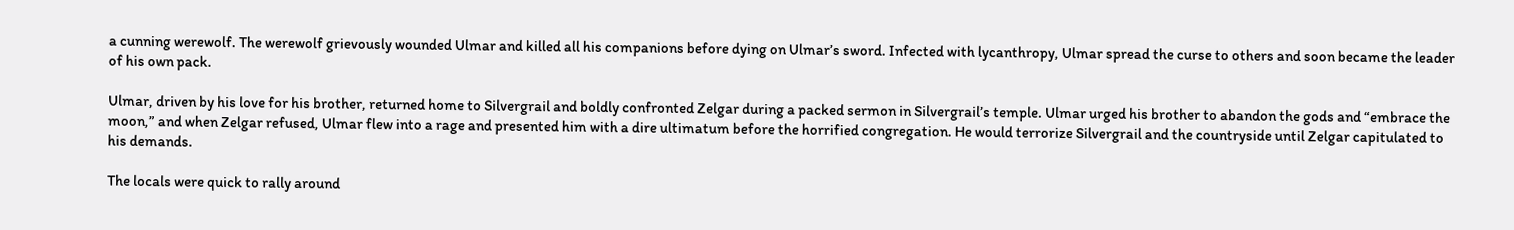a cunning werewolf. The werewolf grievously wounded Ulmar and killed all his companions before dying on Ulmar’s sword. Infected with lycanthropy, Ulmar spread the curse to others and soon became the leader of his own pack.

Ulmar, driven by his love for his brother, returned home to Silvergrail and boldly confronted Zelgar during a packed sermon in Silvergrail’s temple. Ulmar urged his brother to abandon the gods and “embrace the moon,” and when Zelgar refused, Ulmar flew into a rage and presented him with a dire ultimatum before the horrified congregation. He would terrorize Silvergrail and the countryside until Zelgar capitulated to his demands.

The locals were quick to rally around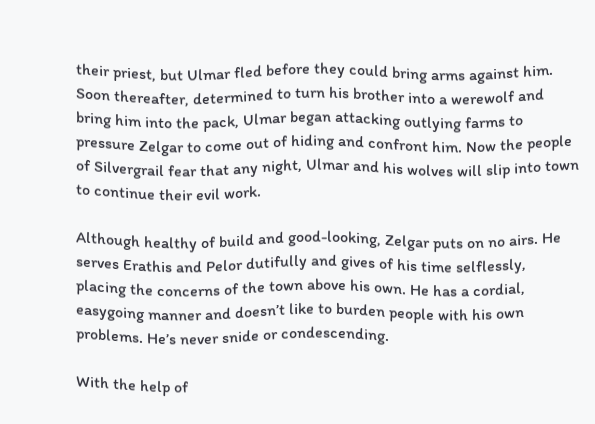their priest, but Ulmar fled before they could bring arms against him. Soon thereafter, determined to turn his brother into a werewolf and bring him into the pack, Ulmar began attacking outlying farms to pressure Zelgar to come out of hiding and confront him. Now the people of Silvergrail fear that any night, Ulmar and his wolves will slip into town to continue their evil work.

Although healthy of build and good-looking, Zelgar puts on no airs. He serves Erathis and Pelor dutifully and gives of his time selflessly, placing the concerns of the town above his own. He has a cordial, easygoing manner and doesn’t like to burden people with his own problems. He’s never snide or condescending.

With the help of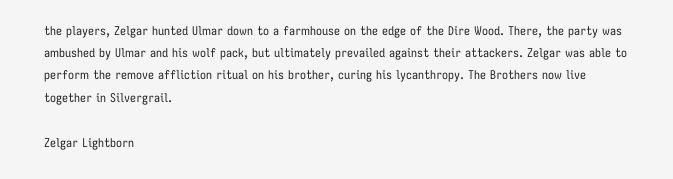the players, Zelgar hunted Ulmar down to a farmhouse on the edge of the Dire Wood. There, the party was ambushed by Ulmar and his wolf pack, but ultimately prevailed against their attackers. Zelgar was able to perform the remove affliction ritual on his brother, curing his lycanthropy. The Brothers now live together in Silvergrail.

Zelgar Lightborn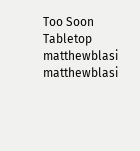Too Soon Tabletop matthewblasi matthewblasi